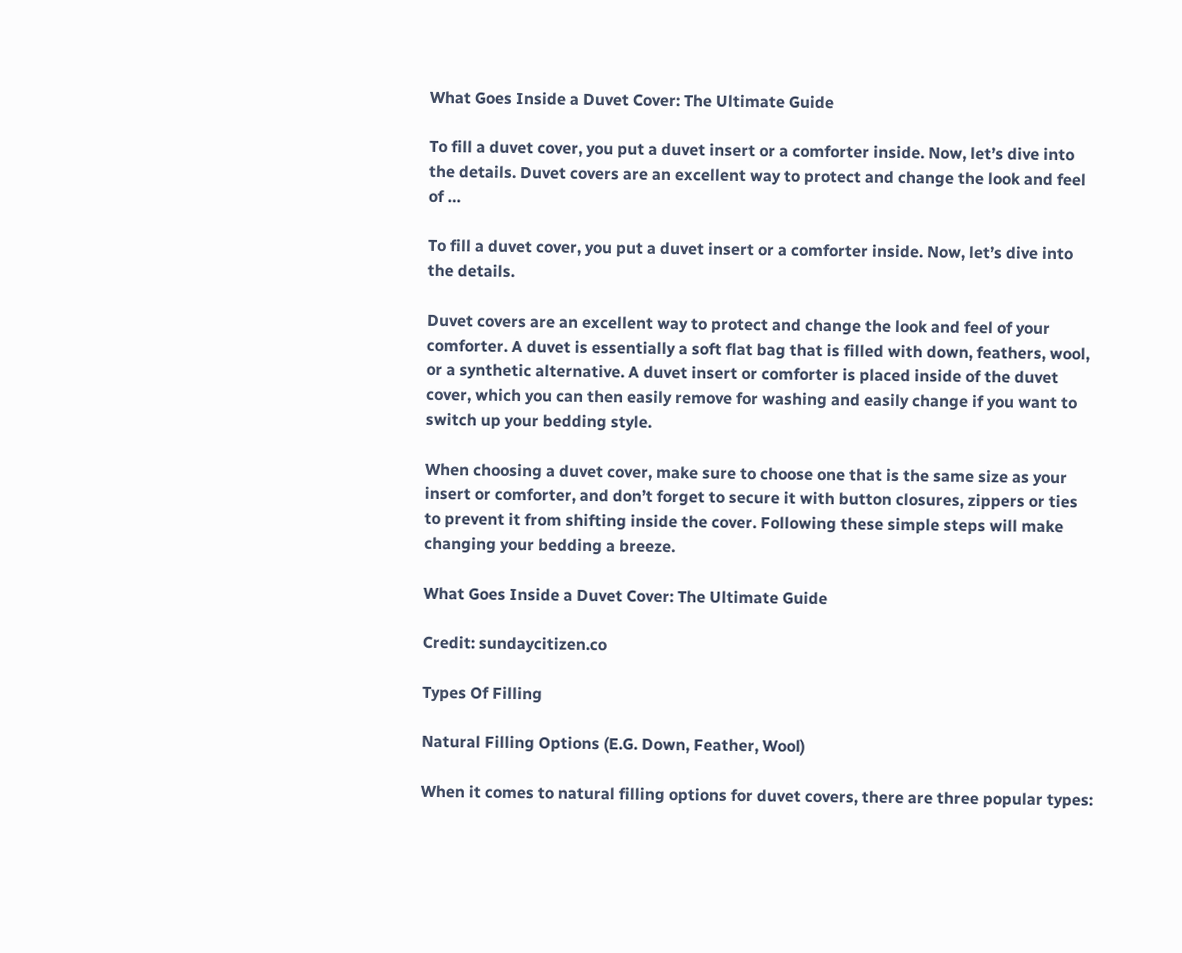What Goes Inside a Duvet Cover: The Ultimate Guide

To fill a duvet cover, you put a duvet insert or a comforter inside. Now, let’s dive into the details. Duvet covers are an excellent way to protect and change the look and feel of …

To fill a duvet cover, you put a duvet insert or a comforter inside. Now, let’s dive into the details.

Duvet covers are an excellent way to protect and change the look and feel of your comforter. A duvet is essentially a soft flat bag that is filled with down, feathers, wool, or a synthetic alternative. A duvet insert or comforter is placed inside of the duvet cover, which you can then easily remove for washing and easily change if you want to switch up your bedding style.

When choosing a duvet cover, make sure to choose one that is the same size as your insert or comforter, and don’t forget to secure it with button closures, zippers or ties to prevent it from shifting inside the cover. Following these simple steps will make changing your bedding a breeze.

What Goes Inside a Duvet Cover: The Ultimate Guide

Credit: sundaycitizen.co

Types Of Filling

Natural Filling Options (E.G. Down, Feather, Wool)

When it comes to natural filling options for duvet covers, there are three popular types: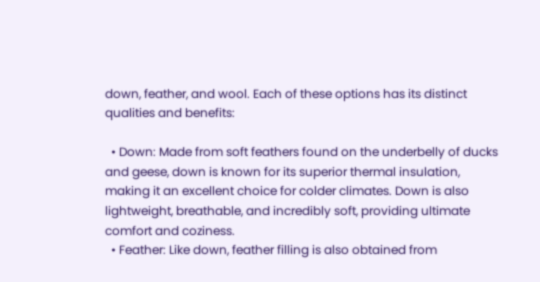down, feather, and wool. Each of these options has its distinct qualities and benefits:

  • Down: Made from soft feathers found on the underbelly of ducks and geese, down is known for its superior thermal insulation, making it an excellent choice for colder climates. Down is also lightweight, breathable, and incredibly soft, providing ultimate comfort and coziness.
  • Feather: Like down, feather filling is also obtained from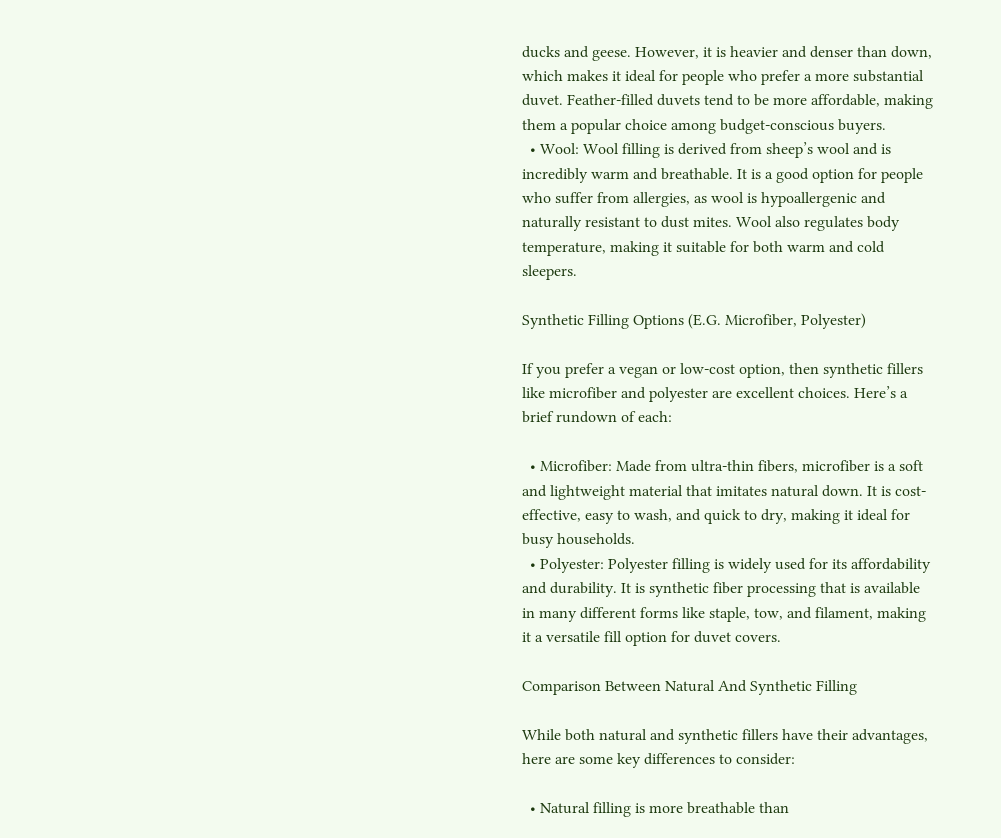ducks and geese. However, it is heavier and denser than down, which makes it ideal for people who prefer a more substantial duvet. Feather-filled duvets tend to be more affordable, making them a popular choice among budget-conscious buyers.
  • Wool: Wool filling is derived from sheep’s wool and is incredibly warm and breathable. It is a good option for people who suffer from allergies, as wool is hypoallergenic and naturally resistant to dust mites. Wool also regulates body temperature, making it suitable for both warm and cold sleepers.

Synthetic Filling Options (E.G. Microfiber, Polyester)

If you prefer a vegan or low-cost option, then synthetic fillers like microfiber and polyester are excellent choices. Here’s a brief rundown of each:

  • Microfiber: Made from ultra-thin fibers, microfiber is a soft and lightweight material that imitates natural down. It is cost-effective, easy to wash, and quick to dry, making it ideal for busy households.
  • Polyester: Polyester filling is widely used for its affordability and durability. It is synthetic fiber processing that is available in many different forms like staple, tow, and filament, making it a versatile fill option for duvet covers.

Comparison Between Natural And Synthetic Filling

While both natural and synthetic fillers have their advantages, here are some key differences to consider:

  • Natural filling is more breathable than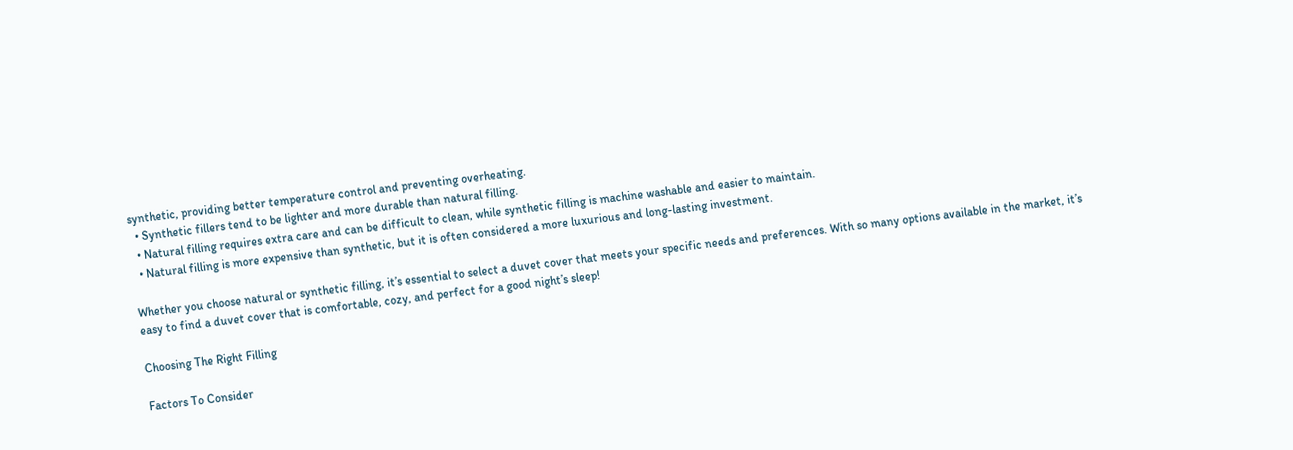synthetic, providing better temperature control and preventing overheating.
  • Synthetic fillers tend to be lighter and more durable than natural filling.
  • Natural filling requires extra care and can be difficult to clean, while synthetic filling is machine washable and easier to maintain.
  • Natural filling is more expensive than synthetic, but it is often considered a more luxurious and long-lasting investment.

Whether you choose natural or synthetic filling, it’s essential to select a duvet cover that meets your specific needs and preferences. With so many options available in the market, it’s easy to find a duvet cover that is comfortable, cozy, and perfect for a good night’s sleep!

Choosing The Right Filling

Factors To Consider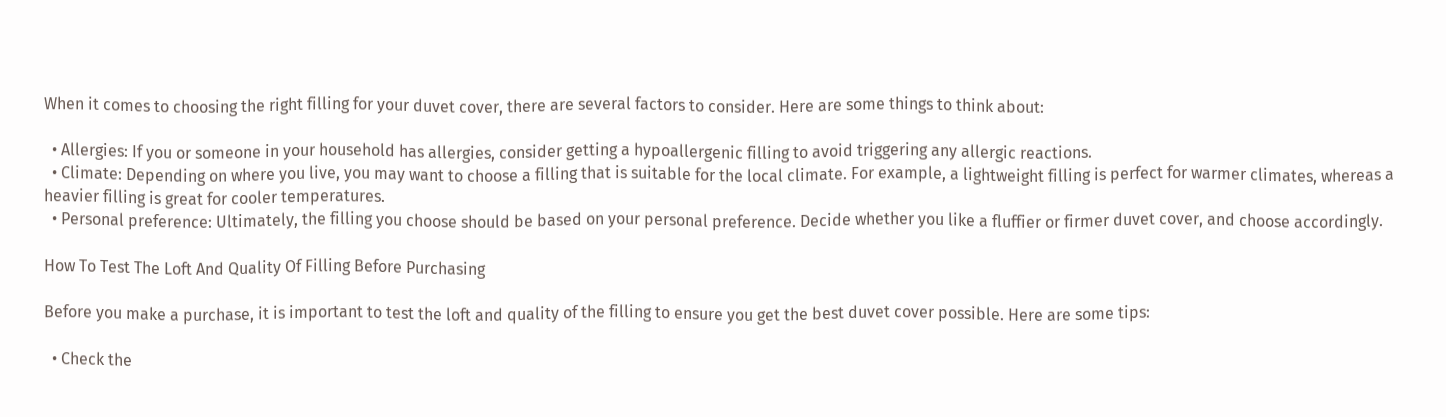When it comes to choosing the right filling for your duvet cover, there are several factors to consider. Here are some things to think about:

  • Allergies: If you or someone in your household has allergies, consider getting a hypoallergenic filling to avoid triggering any allergic reactions.
  • Climate: Depending on where you live, you may want to choose a filling that is suitable for the local climate. For example, a lightweight filling is perfect for warmer climates, whereas a heavier filling is great for cooler temperatures.
  • Personal preference: Ultimately, the filling you choose should be based on your personal preference. Decide whether you like a fluffier or firmer duvet cover, and choose accordingly.

How To Test The Loft And Quality Of Filling Before Purchasing

Before you make a purchase, it is important to test the loft and quality of the filling to ensure you get the best duvet cover possible. Here are some tips:

  • Check the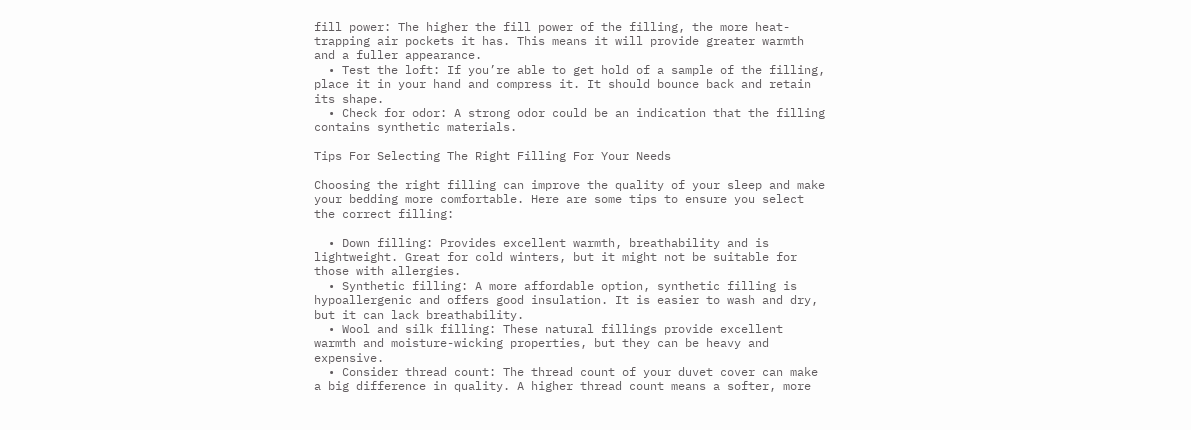fill power: The higher the fill power of the filling, the more heat-trapping air pockets it has. This means it will provide greater warmth and a fuller appearance.
  • Test the loft: If you’re able to get hold of a sample of the filling, place it in your hand and compress it. It should bounce back and retain its shape.
  • Check for odor: A strong odor could be an indication that the filling contains synthetic materials.

Tips For Selecting The Right Filling For Your Needs

Choosing the right filling can improve the quality of your sleep and make your bedding more comfortable. Here are some tips to ensure you select the correct filling:

  • Down filling: Provides excellent warmth, breathability and is lightweight. Great for cold winters, but it might not be suitable for those with allergies.
  • Synthetic filling: A more affordable option, synthetic filling is hypoallergenic and offers good insulation. It is easier to wash and dry, but it can lack breathability.
  • Wool and silk filling: These natural fillings provide excellent warmth and moisture-wicking properties, but they can be heavy and expensive.
  • Consider thread count: The thread count of your duvet cover can make a big difference in quality. A higher thread count means a softer, more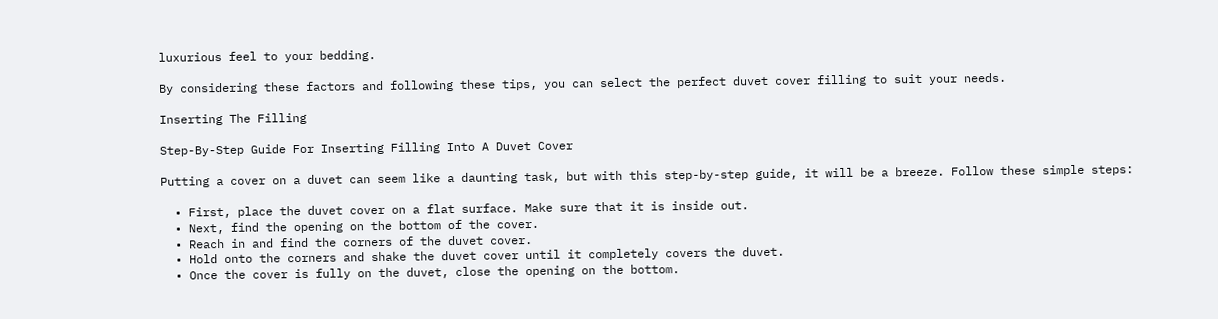luxurious feel to your bedding.

By considering these factors and following these tips, you can select the perfect duvet cover filling to suit your needs.

Inserting The Filling

Step-By-Step Guide For Inserting Filling Into A Duvet Cover

Putting a cover on a duvet can seem like a daunting task, but with this step-by-step guide, it will be a breeze. Follow these simple steps:

  • First, place the duvet cover on a flat surface. Make sure that it is inside out.
  • Next, find the opening on the bottom of the cover.
  • Reach in and find the corners of the duvet cover.
  • Hold onto the corners and shake the duvet cover until it completely covers the duvet.
  • Once the cover is fully on the duvet, close the opening on the bottom.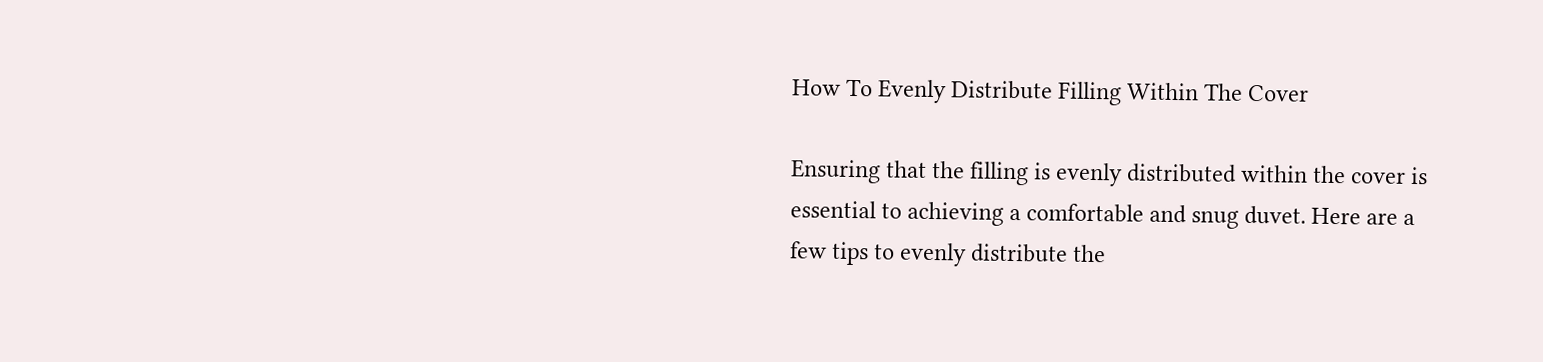How To Evenly Distribute Filling Within The Cover

Ensuring that the filling is evenly distributed within the cover is essential to achieving a comfortable and snug duvet. Here are a few tips to evenly distribute the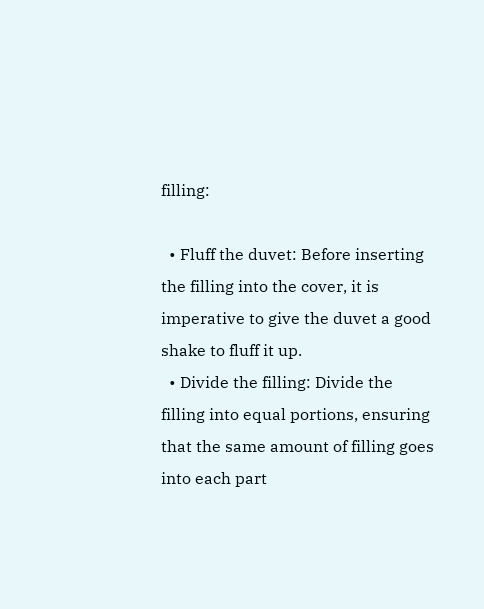filling:

  • Fluff the duvet: Before inserting the filling into the cover, it is imperative to give the duvet a good shake to fluff it up.
  • Divide the filling: Divide the filling into equal portions, ensuring that the same amount of filling goes into each part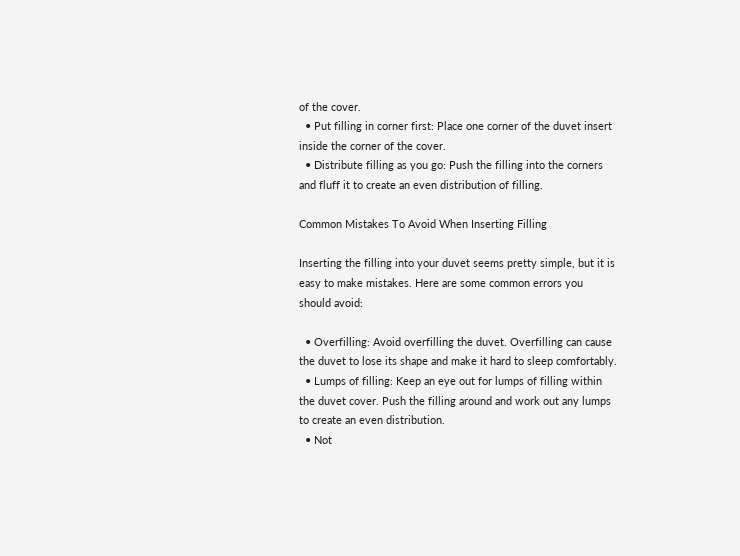of the cover.
  • Put filling in corner first: Place one corner of the duvet insert inside the corner of the cover.
  • Distribute filling as you go: Push the filling into the corners and fluff it to create an even distribution of filling.

Common Mistakes To Avoid When Inserting Filling

Inserting the filling into your duvet seems pretty simple, but it is easy to make mistakes. Here are some common errors you should avoid:

  • Overfilling: Avoid overfilling the duvet. Overfilling can cause the duvet to lose its shape and make it hard to sleep comfortably.
  • Lumps of filling: Keep an eye out for lumps of filling within the duvet cover. Push the filling around and work out any lumps to create an even distribution.
  • Not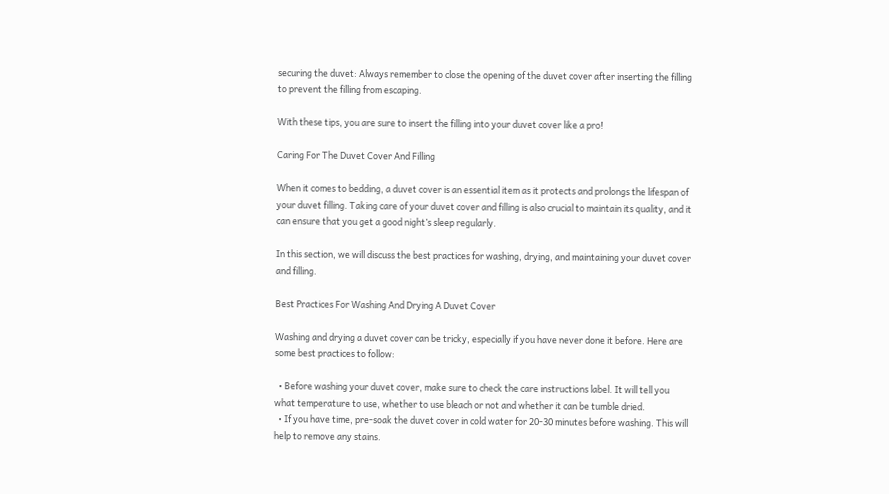securing the duvet: Always remember to close the opening of the duvet cover after inserting the filling to prevent the filling from escaping.

With these tips, you are sure to insert the filling into your duvet cover like a pro!

Caring For The Duvet Cover And Filling

When it comes to bedding, a duvet cover is an essential item as it protects and prolongs the lifespan of your duvet filling. Taking care of your duvet cover and filling is also crucial to maintain its quality, and it can ensure that you get a good night’s sleep regularly.

In this section, we will discuss the best practices for washing, drying, and maintaining your duvet cover and filling.

Best Practices For Washing And Drying A Duvet Cover

Washing and drying a duvet cover can be tricky, especially if you have never done it before. Here are some best practices to follow:

  • Before washing your duvet cover, make sure to check the care instructions label. It will tell you what temperature to use, whether to use bleach or not and whether it can be tumble dried.
  • If you have time, pre-soak the duvet cover in cold water for 20-30 minutes before washing. This will help to remove any stains.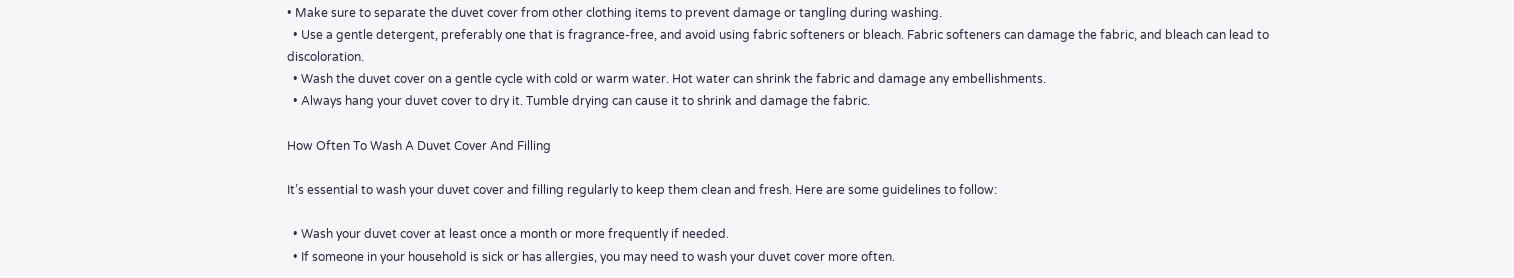• Make sure to separate the duvet cover from other clothing items to prevent damage or tangling during washing.
  • Use a gentle detergent, preferably one that is fragrance-free, and avoid using fabric softeners or bleach. Fabric softeners can damage the fabric, and bleach can lead to discoloration.
  • Wash the duvet cover on a gentle cycle with cold or warm water. Hot water can shrink the fabric and damage any embellishments.
  • Always hang your duvet cover to dry it. Tumble drying can cause it to shrink and damage the fabric.

How Often To Wash A Duvet Cover And Filling

It’s essential to wash your duvet cover and filling regularly to keep them clean and fresh. Here are some guidelines to follow:

  • Wash your duvet cover at least once a month or more frequently if needed.
  • If someone in your household is sick or has allergies, you may need to wash your duvet cover more often.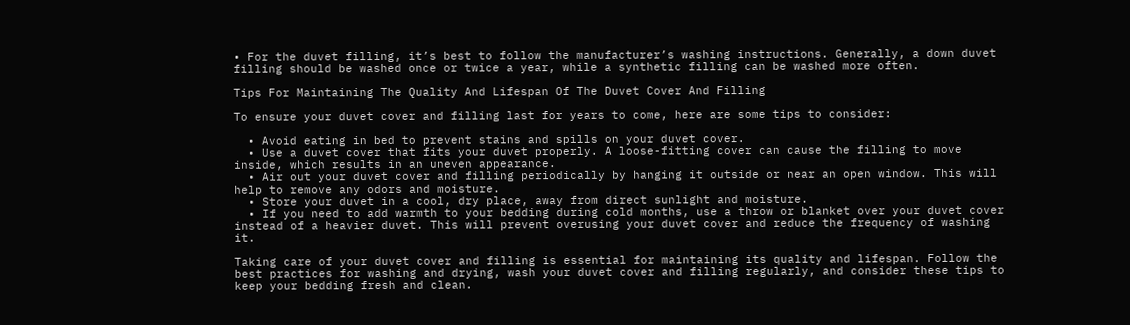• For the duvet filling, it’s best to follow the manufacturer’s washing instructions. Generally, a down duvet filling should be washed once or twice a year, while a synthetic filling can be washed more often.

Tips For Maintaining The Quality And Lifespan Of The Duvet Cover And Filling

To ensure your duvet cover and filling last for years to come, here are some tips to consider:

  • Avoid eating in bed to prevent stains and spills on your duvet cover.
  • Use a duvet cover that fits your duvet properly. A loose-fitting cover can cause the filling to move inside, which results in an uneven appearance.
  • Air out your duvet cover and filling periodically by hanging it outside or near an open window. This will help to remove any odors and moisture.
  • Store your duvet in a cool, dry place, away from direct sunlight and moisture.
  • If you need to add warmth to your bedding during cold months, use a throw or blanket over your duvet cover instead of a heavier duvet. This will prevent overusing your duvet cover and reduce the frequency of washing it.

Taking care of your duvet cover and filling is essential for maintaining its quality and lifespan. Follow the best practices for washing and drying, wash your duvet cover and filling regularly, and consider these tips to keep your bedding fresh and clean.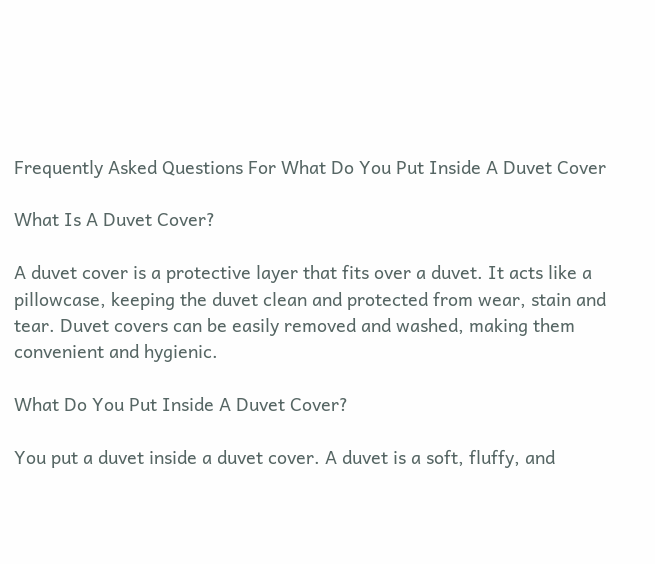Frequently Asked Questions For What Do You Put Inside A Duvet Cover

What Is A Duvet Cover?

A duvet cover is a protective layer that fits over a duvet. It acts like a pillowcase, keeping the duvet clean and protected from wear, stain and tear. Duvet covers can be easily removed and washed, making them convenient and hygienic.

What Do You Put Inside A Duvet Cover?

You put a duvet inside a duvet cover. A duvet is a soft, fluffy, and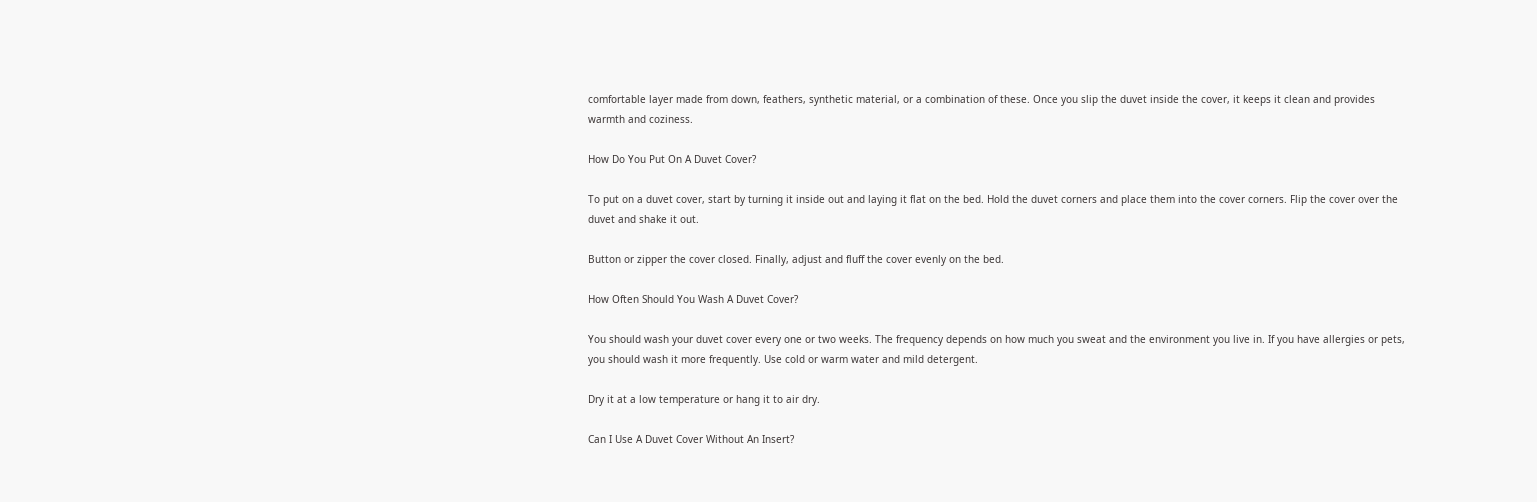comfortable layer made from down, feathers, synthetic material, or a combination of these. Once you slip the duvet inside the cover, it keeps it clean and provides warmth and coziness.

How Do You Put On A Duvet Cover?

To put on a duvet cover, start by turning it inside out and laying it flat on the bed. Hold the duvet corners and place them into the cover corners. Flip the cover over the duvet and shake it out.

Button or zipper the cover closed. Finally, adjust and fluff the cover evenly on the bed.

How Often Should You Wash A Duvet Cover?

You should wash your duvet cover every one or two weeks. The frequency depends on how much you sweat and the environment you live in. If you have allergies or pets, you should wash it more frequently. Use cold or warm water and mild detergent.

Dry it at a low temperature or hang it to air dry.

Can I Use A Duvet Cover Without An Insert?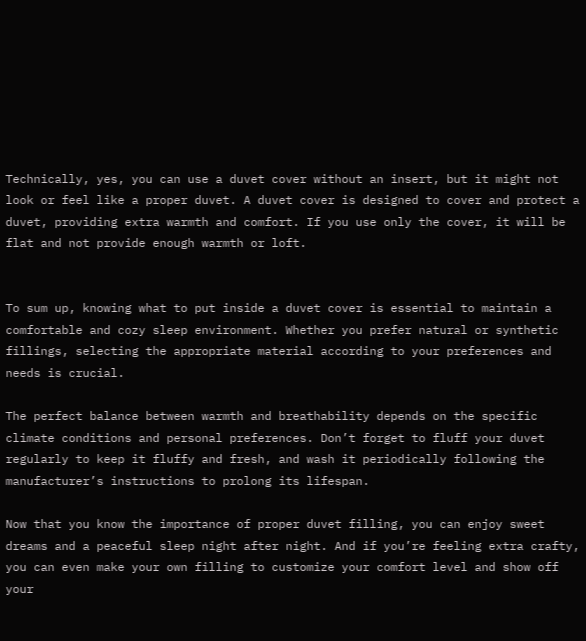Technically, yes, you can use a duvet cover without an insert, but it might not look or feel like a proper duvet. A duvet cover is designed to cover and protect a duvet, providing extra warmth and comfort. If you use only the cover, it will be flat and not provide enough warmth or loft.


To sum up, knowing what to put inside a duvet cover is essential to maintain a comfortable and cozy sleep environment. Whether you prefer natural or synthetic fillings, selecting the appropriate material according to your preferences and needs is crucial.

The perfect balance between warmth and breathability depends on the specific climate conditions and personal preferences. Don’t forget to fluff your duvet regularly to keep it fluffy and fresh, and wash it periodically following the manufacturer’s instructions to prolong its lifespan.

Now that you know the importance of proper duvet filling, you can enjoy sweet dreams and a peaceful sleep night after night. And if you’re feeling extra crafty, you can even make your own filling to customize your comfort level and show off your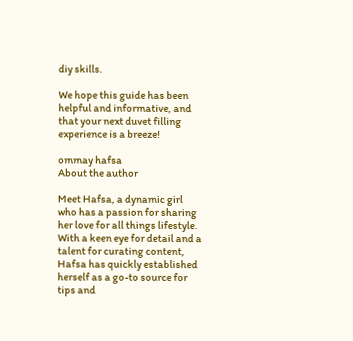diy skills.

We hope this guide has been helpful and informative, and that your next duvet filling experience is a breeze!

ommay hafsa
About the author

Meet Hafsa, a dynamic girl who has a passion for sharing her love for all things lifestyle. With a keen eye for detail and a talent for curating content, Hafsa has quickly established herself as a go-to source for tips and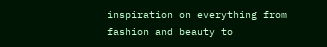inspiration on everything from fashion and beauty to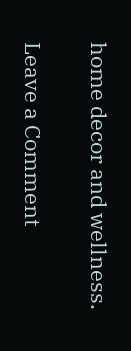home decor and wellness.

Leave a Comment